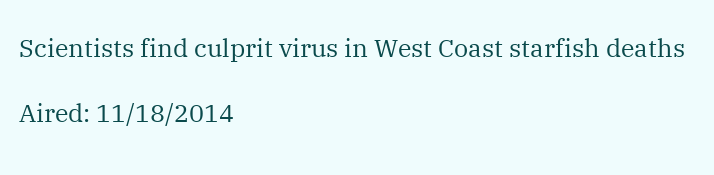Scientists find culprit virus in West Coast starfish deaths

Aired: 11/18/2014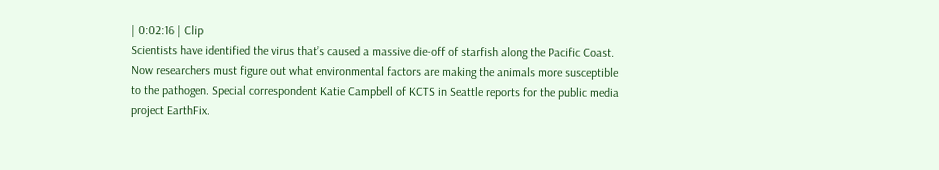| 0:02:16 | Clip
Scientists have identified the virus that’s caused a massive die-off of starfish along the Pacific Coast. Now researchers must figure out what environmental factors are making the animals more susceptible to the pathogen. Special correspondent Katie Campbell of KCTS in Seattle reports for the public media project EarthFix.